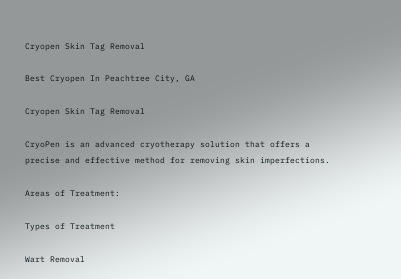Cryopen Skin Tag Removal

Best Cryopen In Peachtree City, GA

Cryopen Skin Tag Removal

CryoPen is an advanced cryotherapy solution that offers a precise and effective method for removing skin imperfections.

Areas of Treatment:

Types of Treatment

Wart Removal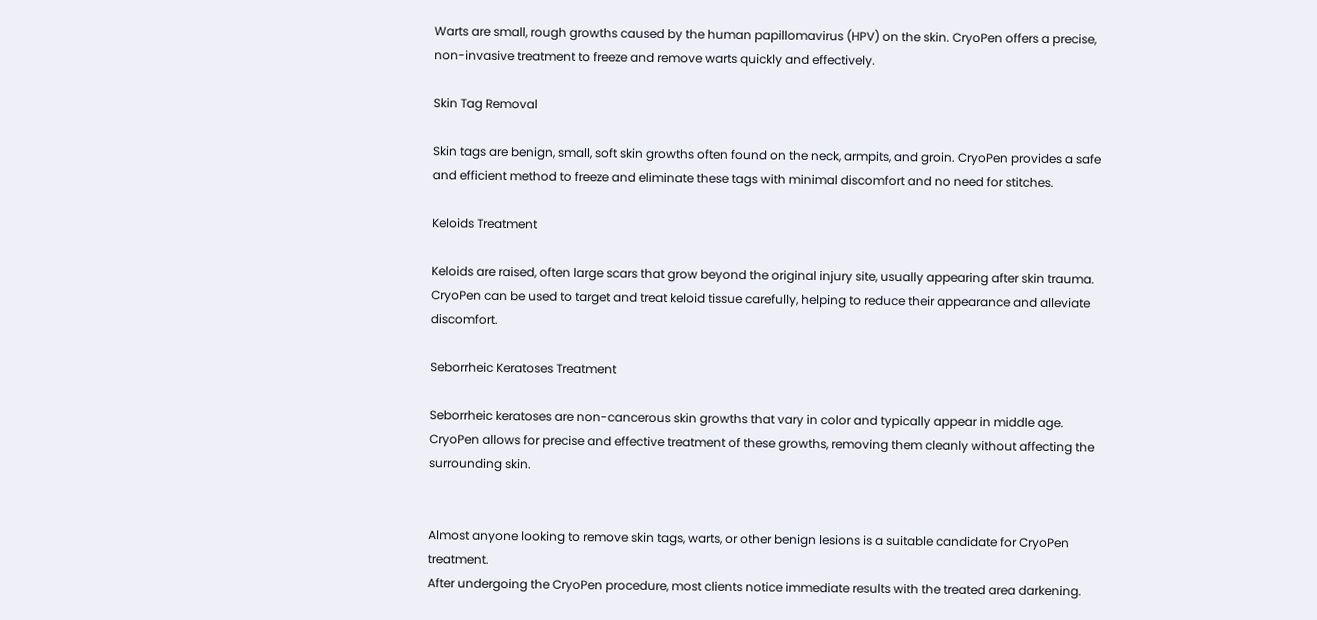Warts are small, rough growths caused by the human papillomavirus (HPV) on the skin. CryoPen offers a precise, non-invasive treatment to freeze and remove warts quickly and effectively.

Skin Tag Removal

Skin tags are benign, small, soft skin growths often found on the neck, armpits, and groin. CryoPen provides a safe and efficient method to freeze and eliminate these tags with minimal discomfort and no need for stitches.

Keloids Treatment

Keloids are raised, often large scars that grow beyond the original injury site, usually appearing after skin trauma. CryoPen can be used to target and treat keloid tissue carefully, helping to reduce their appearance and alleviate discomfort.

Seborrheic Keratoses Treatment

Seborrheic keratoses are non-cancerous skin growths that vary in color and typically appear in middle age. CryoPen allows for precise and effective treatment of these growths, removing them cleanly without affecting the surrounding skin.


Almost anyone looking to remove skin tags, warts, or other benign lesions is a suitable candidate for CryoPen treatment.
After undergoing the CryoPen procedure, most clients notice immediate results with the treated area darkening.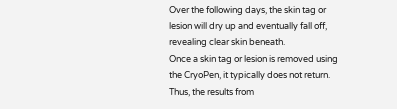Over the following days, the skin tag or lesion will dry up and eventually fall off, revealing clear skin beneath.
Once a skin tag or lesion is removed using the CryoPen, it typically does not return. Thus, the results from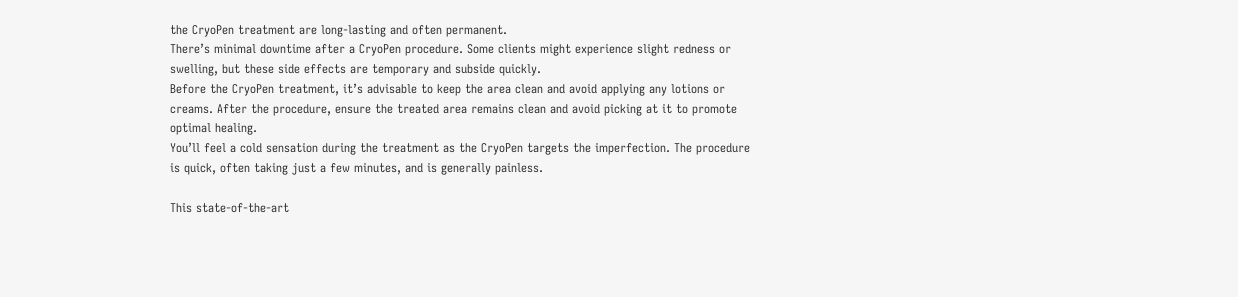the CryoPen treatment are long-lasting and often permanent.
There’s minimal downtime after a CryoPen procedure. Some clients might experience slight redness or swelling, but these side effects are temporary and subside quickly.
Before the CryoPen treatment, it’s advisable to keep the area clean and avoid applying any lotions or creams. After the procedure, ensure the treated area remains clean and avoid picking at it to promote optimal healing.
You’ll feel a cold sensation during the treatment as the CryoPen targets the imperfection. The procedure is quick, often taking just a few minutes, and is generally painless.

This state-of-the-art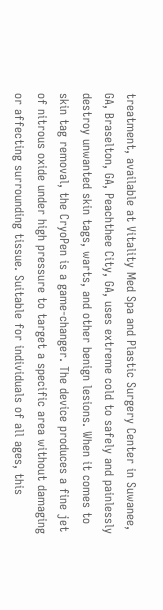treatment, available at Vitality Med Spa and Plastic Surgery Center in Suwanee, GA, Braselton, GA, Peachthee City, GA, uses extreme cold to safely and painlessly destroy unwanted skin tags, warts, and other benign lesions. When it comes to skin tag removal, the CryoPen is a game-changer. The device produces a fine jet of nitrous oxide under high pressure to target a specific area without damaging or affecting surrounding tissue. Suitable for individuals of all ages, this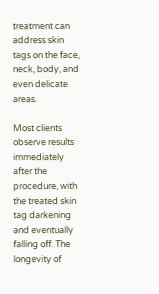treatment can address skin tags on the face, neck, body, and even delicate areas.

Most clients observe results immediately after the procedure, with the treated skin tag darkening and eventually falling off. The longevity of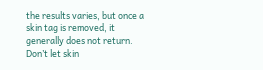the results varies, but once a skin tag is removed, it generally does not return. Don’t let skin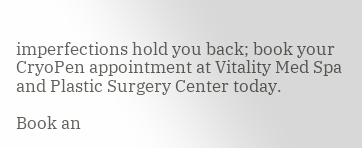imperfections hold you back; book your CryoPen appointment at Vitality Med Spa and Plastic Surgery Center today.

Book an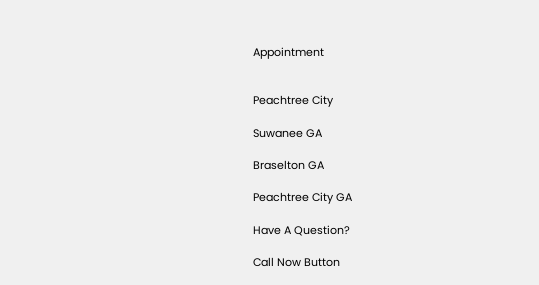Appointment


Peachtree City

Suwanee GA

Braselton GA

Peachtree City GA

Have A Question?

Call Now Button